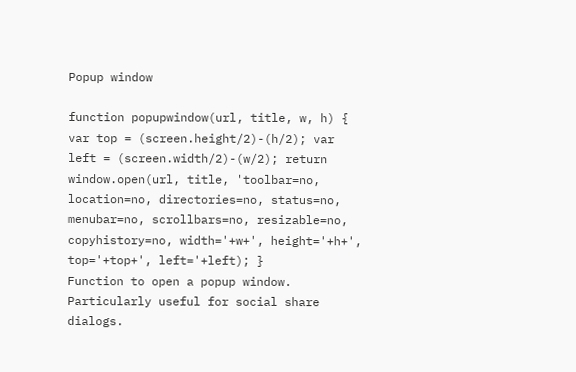Popup window

function popupwindow(url, title, w, h) { var top = (screen.height/2)-(h/2); var left = (screen.width/2)-(w/2); return window.open(url, title, 'toolbar=no, location=no, directories=no, status=no, menubar=no, scrollbars=no, resizable=no, copyhistory=no, width='+w+', height='+h+', top='+top+', left='+left); }
Function to open a popup window. Particularly useful for social share dialogs.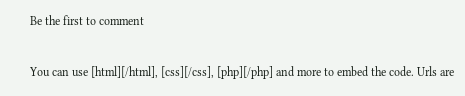Be the first to comment

You can use [html][/html], [css][/css], [php][/php] and more to embed the code. Urls are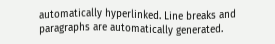automatically hyperlinked. Line breaks and paragraphs are automatically generated.